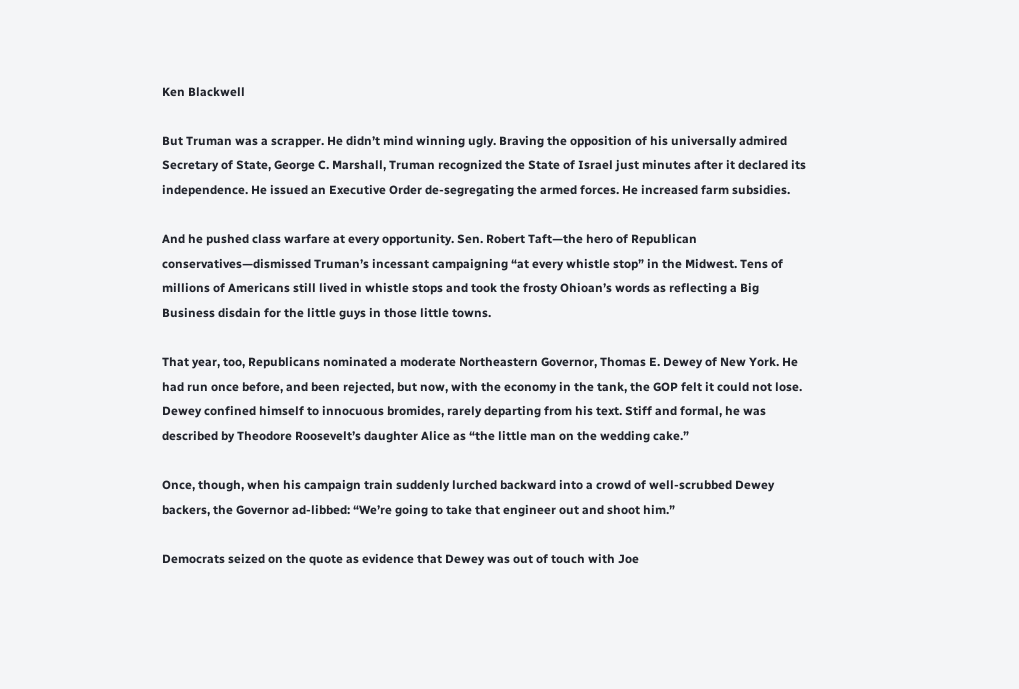Ken Blackwell

But Truman was a scrapper. He didn’t mind winning ugly. Braving the opposition of his universally admired Secretary of State, George C. Marshall, Truman recognized the State of Israel just minutes after it declared its independence. He issued an Executive Order de-segregating the armed forces. He increased farm subsidies.

And he pushed class warfare at every opportunity. Sen. Robert Taft—the hero of Republican conservatives—dismissed Truman’s incessant campaigning “at every whistle stop” in the Midwest. Tens of millions of Americans still lived in whistle stops and took the frosty Ohioan’s words as reflecting a Big Business disdain for the little guys in those little towns.

That year, too, Republicans nominated a moderate Northeastern Governor, Thomas E. Dewey of New York. He had run once before, and been rejected, but now, with the economy in the tank, the GOP felt it could not lose. Dewey confined himself to innocuous bromides, rarely departing from his text. Stiff and formal, he was described by Theodore Roosevelt’s daughter Alice as “the little man on the wedding cake.”

Once, though, when his campaign train suddenly lurched backward into a crowd of well-scrubbed Dewey backers, the Governor ad-libbed: “We’re going to take that engineer out and shoot him.”

Democrats seized on the quote as evidence that Dewey was out of touch with Joe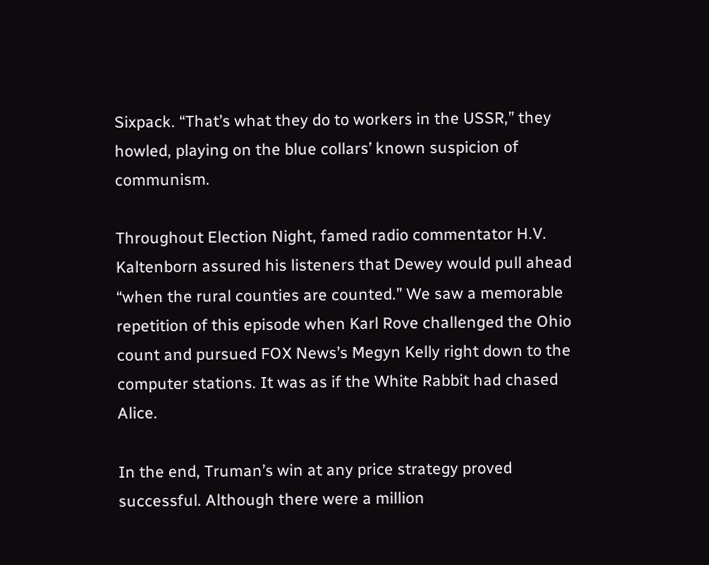Sixpack. “That’s what they do to workers in the USSR,” they howled, playing on the blue collars’ known suspicion of communism.

Throughout Election Night, famed radio commentator H.V. Kaltenborn assured his listeners that Dewey would pull ahead “when the rural counties are counted.” We saw a memorable repetition of this episode when Karl Rove challenged the Ohio count and pursued FOX News’s Megyn Kelly right down to the computer stations. It was as if the White Rabbit had chased Alice.

In the end, Truman’s win at any price strategy proved successful. Although there were a million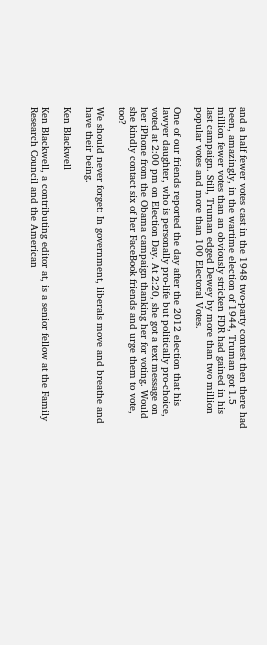and a half fewer votes cast in the 1948 two-party contest then there had been, amazingly, in the wartime election of 1944, Truman got 1.5 million fewer votes than an obviously stricken FDR had gained in his last campaign. Still, Truman edged Dewey by more than two million popular votes and more than 100 Electoral Votes.

One of our friends reported the day after the 2012 election that his lawyer daughter, who is personally pro-life but politically pro-choice, voted at 2:00 pm on Election Day. At 2:20, she got a text message on her iPhone from the Obama campaign thanking her for voting. Would she kindly contact six of her FaceBook friends and urge them to vote, too?

We should never forget: In government, liberals move and breathe and have their being.

Ken Blackwell

Ken Blackwell, a contributing editor at, is a senior fellow at the Family Research Council and the American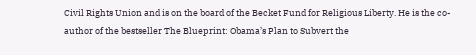Civil Rights Union and is on the board of the Becket Fund for Religious Liberty. He is the co-author of the bestseller The Blueprint: Obama’s Plan to Subvert the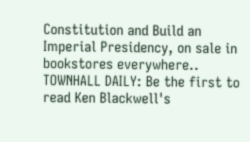Constitution and Build an Imperial Presidency, on sale in bookstores everywhere..
TOWNHALL DAILY: Be the first to read Ken Blackwell's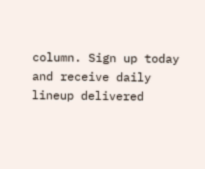column. Sign up today and receive daily lineup delivered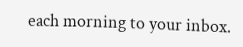each morning to your inbox.